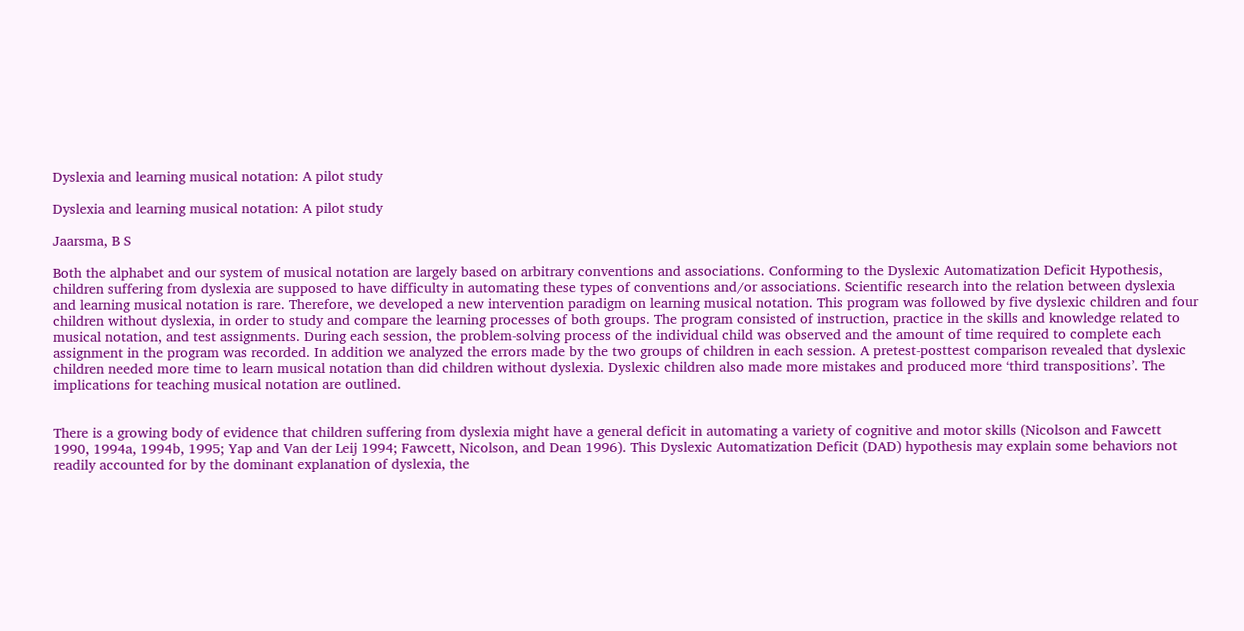Dyslexia and learning musical notation: A pilot study

Dyslexia and learning musical notation: A pilot study

Jaarsma, B S

Both the alphabet and our system of musical notation are largely based on arbitrary conventions and associations. Conforming to the Dyslexic Automatization Deficit Hypothesis, children suffering from dyslexia are supposed to have difficulty in automating these types of conventions and/or associations. Scientific research into the relation between dyslexia and learning musical notation is rare. Therefore, we developed a new intervention paradigm on learning musical notation. This program was followed by five dyslexic children and four children without dyslexia, in order to study and compare the learning processes of both groups. The program consisted of instruction, practice in the skills and knowledge related to musical notation, and test assignments. During each session, the problem-solving process of the individual child was observed and the amount of time required to complete each assignment in the program was recorded. In addition we analyzed the errors made by the two groups of children in each session. A pretest-posttest comparison revealed that dyslexic children needed more time to learn musical notation than did children without dyslexia. Dyslexic children also made more mistakes and produced more ‘third transpositions’. The implications for teaching musical notation are outlined.


There is a growing body of evidence that children suffering from dyslexia might have a general deficit in automating a variety of cognitive and motor skills (Nicolson and Fawcett 1990, 1994a, 1994b, 1995; Yap and Van der Leij 1994; Fawcett, Nicolson, and Dean 1996). This Dyslexic Automatization Deficit (DAD) hypothesis may explain some behaviors not readily accounted for by the dominant explanation of dyslexia, the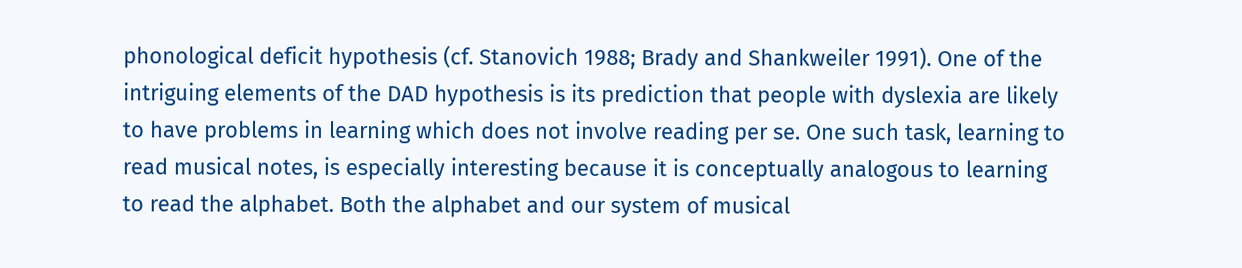phonological deficit hypothesis (cf. Stanovich 1988; Brady and Shankweiler 1991). One of the intriguing elements of the DAD hypothesis is its prediction that people with dyslexia are likely to have problems in learning which does not involve reading per se. One such task, learning to read musical notes, is especially interesting because it is conceptually analogous to learning to read the alphabet. Both the alphabet and our system of musical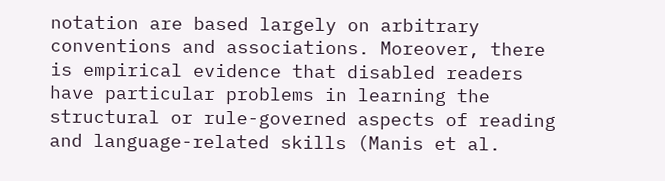notation are based largely on arbitrary conventions and associations. Moreover, there is empirical evidence that disabled readers have particular problems in learning the structural or rule-governed aspects of reading and language-related skills (Manis et al.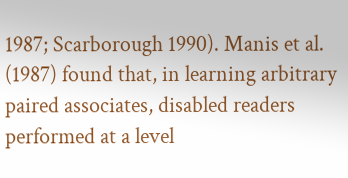1987; Scarborough 1990). Manis et al. (1987) found that, in learning arbitrary paired associates, disabled readers performed at a level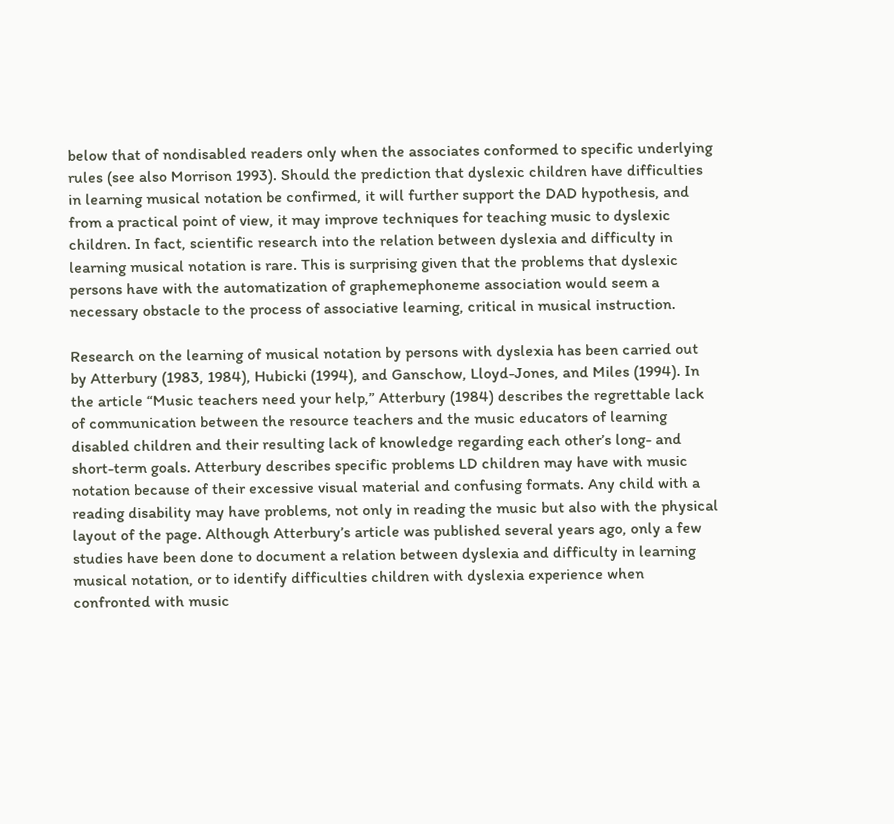below that of nondisabled readers only when the associates conformed to specific underlying rules (see also Morrison 1993). Should the prediction that dyslexic children have difficulties in learning musical notation be confirmed, it will further support the DAD hypothesis, and from a practical point of view, it may improve techniques for teaching music to dyslexic children. In fact, scientific research into the relation between dyslexia and difficulty in learning musical notation is rare. This is surprising given that the problems that dyslexic persons have with the automatization of graphemephoneme association would seem a necessary obstacle to the process of associative learning, critical in musical instruction.

Research on the learning of musical notation by persons with dyslexia has been carried out by Atterbury (1983, 1984), Hubicki (1994), and Ganschow, Lloyd-Jones, and Miles (1994). In the article “Music teachers need your help,” Atterbury (1984) describes the regrettable lack of communication between the resource teachers and the music educators of learning disabled children and their resulting lack of knowledge regarding each other’s long- and short-term goals. Atterbury describes specific problems LD children may have with music notation because of their excessive visual material and confusing formats. Any child with a reading disability may have problems, not only in reading the music but also with the physical layout of the page. Although Atterbury’s article was published several years ago, only a few studies have been done to document a relation between dyslexia and difficulty in learning musical notation, or to identify difficulties children with dyslexia experience when confronted with music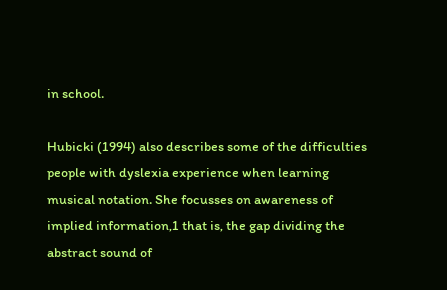in school.

Hubicki (1994) also describes some of the difficulties people with dyslexia experience when learning musical notation. She focusses on awareness of implied information,1 that is, the gap dividing the abstract sound of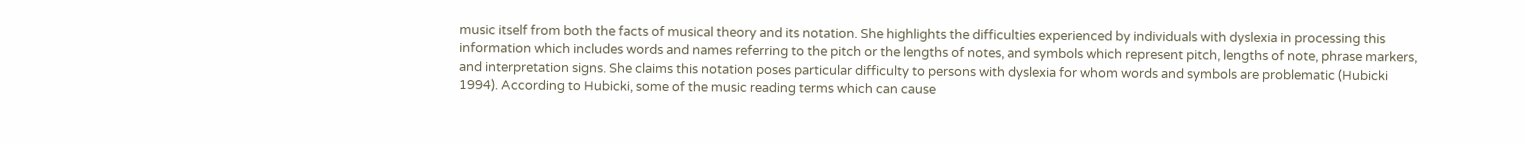music itself from both the facts of musical theory and its notation. She highlights the difficulties experienced by individuals with dyslexia in processing this information which includes words and names referring to the pitch or the lengths of notes, and symbols which represent pitch, lengths of note, phrase markers, and interpretation signs. She claims this notation poses particular difficulty to persons with dyslexia for whom words and symbols are problematic (Hubicki 1994). According to Hubicki, some of the music reading terms which can cause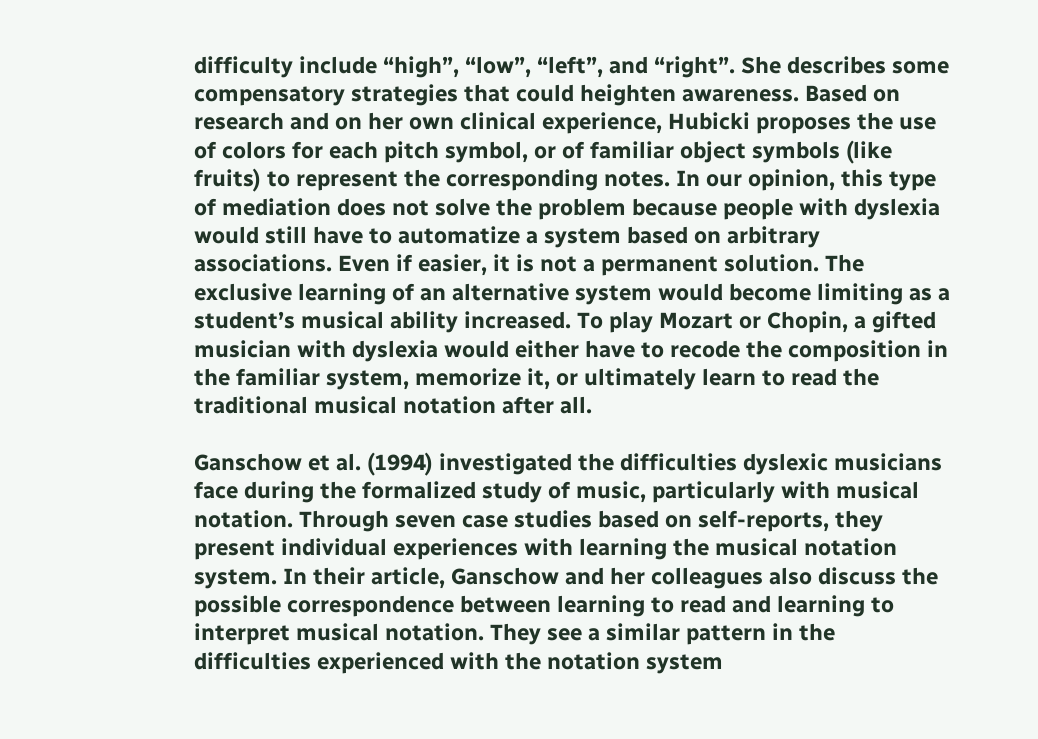difficulty include “high”, “low”, “left”, and “right”. She describes some compensatory strategies that could heighten awareness. Based on research and on her own clinical experience, Hubicki proposes the use of colors for each pitch symbol, or of familiar object symbols (like fruits) to represent the corresponding notes. In our opinion, this type of mediation does not solve the problem because people with dyslexia would still have to automatize a system based on arbitrary associations. Even if easier, it is not a permanent solution. The exclusive learning of an alternative system would become limiting as a student’s musical ability increased. To play Mozart or Chopin, a gifted musician with dyslexia would either have to recode the composition in the familiar system, memorize it, or ultimately learn to read the traditional musical notation after all.

Ganschow et al. (1994) investigated the difficulties dyslexic musicians face during the formalized study of music, particularly with musical notation. Through seven case studies based on self-reports, they present individual experiences with learning the musical notation system. In their article, Ganschow and her colleagues also discuss the possible correspondence between learning to read and learning to interpret musical notation. They see a similar pattern in the difficulties experienced with the notation system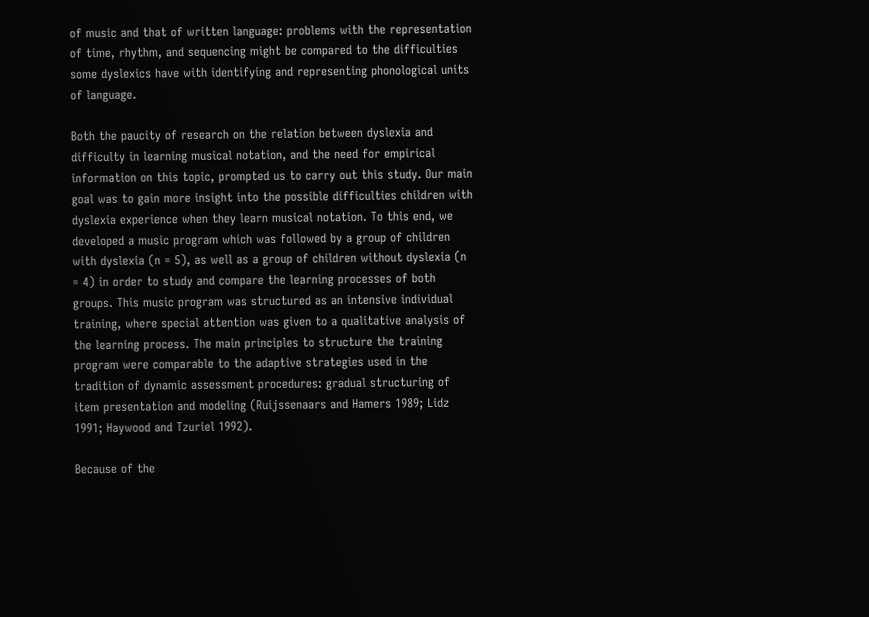of music and that of written language: problems with the representation of time, rhythm, and sequencing might be compared to the difficulties some dyslexics have with identifying and representing phonological units of language.

Both the paucity of research on the relation between dyslexia and difficulty in learning musical notation, and the need for empirical information on this topic, prompted us to carry out this study. Our main goal was to gain more insight into the possible difficulties children with dyslexia experience when they learn musical notation. To this end, we developed a music program which was followed by a group of children with dyslexia (n = 5), as well as a group of children without dyslexia (n = 4) in order to study and compare the learning processes of both groups. This music program was structured as an intensive individual training, where special attention was given to a qualitative analysis of the learning process. The main principles to structure the training program were comparable to the adaptive strategies used in the tradition of dynamic assessment procedures: gradual structuring of item presentation and modeling (Ruijssenaars and Hamers 1989; Lidz 1991; Haywood and Tzuriel 1992).

Because of the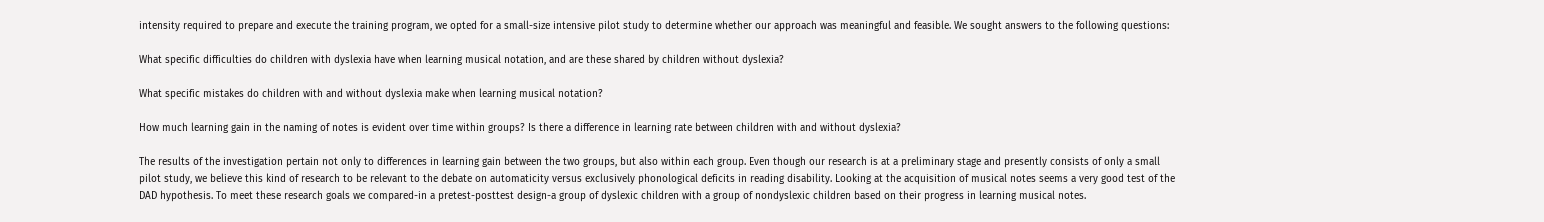intensity required to prepare and execute the training program, we opted for a small-size intensive pilot study to determine whether our approach was meaningful and feasible. We sought answers to the following questions:

What specific difficulties do children with dyslexia have when learning musical notation, and are these shared by children without dyslexia?

What specific mistakes do children with and without dyslexia make when learning musical notation?

How much learning gain in the naming of notes is evident over time within groups? Is there a difference in learning rate between children with and without dyslexia?

The results of the investigation pertain not only to differences in learning gain between the two groups, but also within each group. Even though our research is at a preliminary stage and presently consists of only a small pilot study, we believe this kind of research to be relevant to the debate on automaticity versus exclusively phonological deficits in reading disability. Looking at the acquisition of musical notes seems a very good test of the DAD hypothesis. To meet these research goals we compared-in a pretest-posttest design-a group of dyslexic children with a group of nondyslexic children based on their progress in learning musical notes.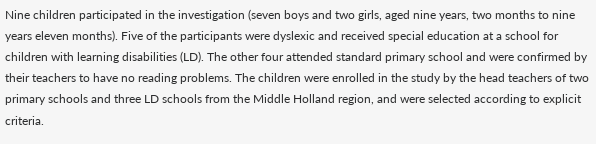Nine children participated in the investigation (seven boys and two girls, aged nine years, two months to nine years eleven months). Five of the participants were dyslexic and received special education at a school for children with learning disabilities (LD). The other four attended standard primary school and were confirmed by their teachers to have no reading problems. The children were enrolled in the study by the head teachers of two primary schools and three LD schools from the Middle Holland region, and were selected according to explicit criteria.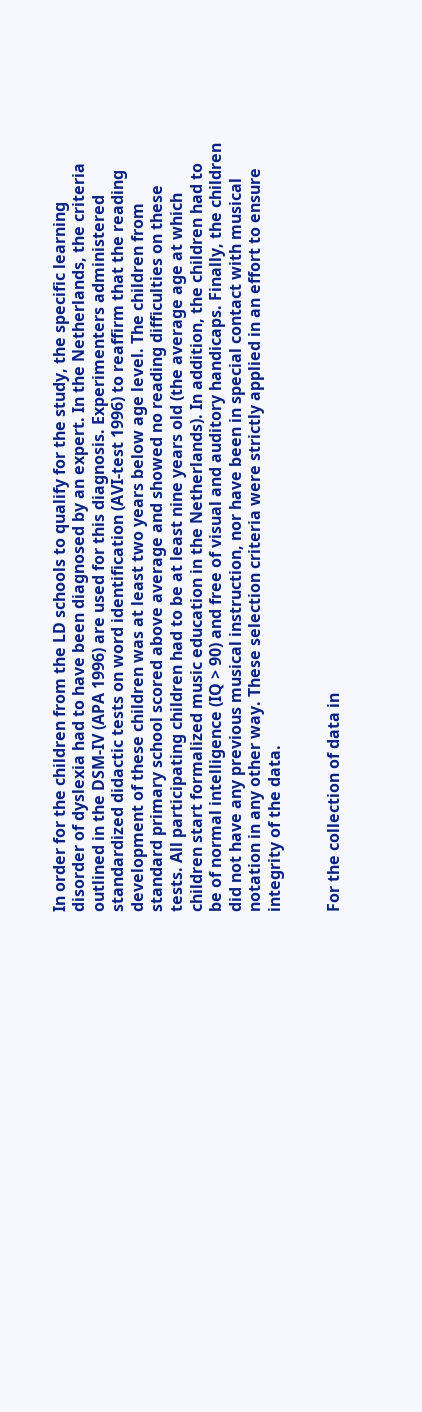In order for the children from the LD schools to qualify for the study, the specific learning disorder of dyslexia had to have been diagnosed by an expert. In the Netherlands, the criteria outlined in the DSM-IV (APA 1996) are used for this diagnosis. Experimenters administered standardized didactic tests on word identification (AVI-test 1996) to reaffirm that the reading development of these children was at least two years below age level. The children from standard primary school scored above average and showed no reading difficulties on these tests. All participating children had to be at least nine years old (the average age at which children start formalized music education in the Netherlands). In addition, the children had to be of normal intelligence (IQ > 90) and free of visual and auditory handicaps. Finally, the children did not have any previous musical instruction, nor have been in special contact with musical notation in any other way. These selection criteria were strictly applied in an effort to ensure integrity of the data.


For the collection of data in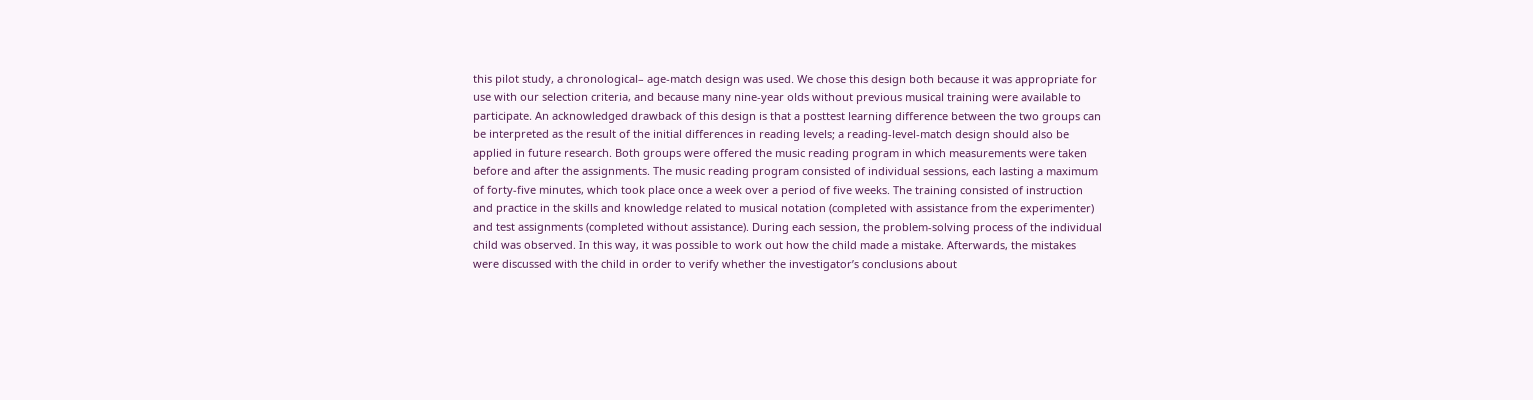this pilot study, a chronological– age-match design was used. We chose this design both because it was appropriate for use with our selection criteria, and because many nine-year olds without previous musical training were available to participate. An acknowledged drawback of this design is that a posttest learning difference between the two groups can be interpreted as the result of the initial differences in reading levels; a reading-level-match design should also be applied in future research. Both groups were offered the music reading program in which measurements were taken before and after the assignments. The music reading program consisted of individual sessions, each lasting a maximum of forty-five minutes, which took place once a week over a period of five weeks. The training consisted of instruction and practice in the skills and knowledge related to musical notation (completed with assistance from the experimenter) and test assignments (completed without assistance). During each session, the problem-solving process of the individual child was observed. In this way, it was possible to work out how the child made a mistake. Afterwards, the mistakes were discussed with the child in order to verify whether the investigator’s conclusions about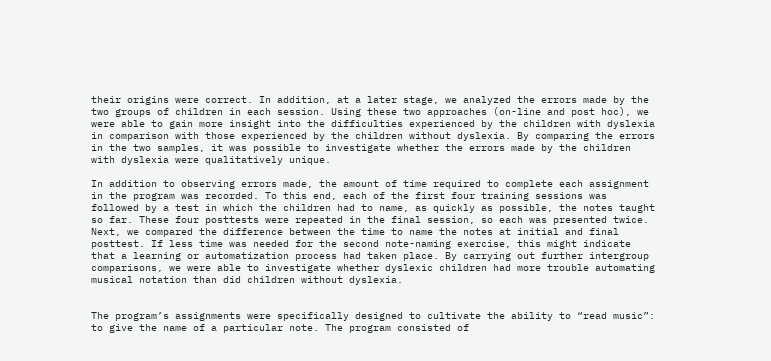their origins were correct. In addition, at a later stage, we analyzed the errors made by the two groups of children in each session. Using these two approaches (on-line and post hoc), we were able to gain more insight into the difficulties experienced by the children with dyslexia in comparison with those experienced by the children without dyslexia. By comparing the errors in the two samples, it was possible to investigate whether the errors made by the children with dyslexia were qualitatively unique.

In addition to observing errors made, the amount of time required to complete each assignment in the program was recorded. To this end, each of the first four training sessions was followed by a test in which the children had to name, as quickly as possible, the notes taught so far. These four posttests were repeated in the final session, so each was presented twice. Next, we compared the difference between the time to name the notes at initial and final posttest. If less time was needed for the second note-naming exercise, this might indicate that a learning or automatization process had taken place. By carrying out further intergroup comparisons, we were able to investigate whether dyslexic children had more trouble automating musical notation than did children without dyslexia.


The program’s assignments were specifically designed to cultivate the ability to “read music”: to give the name of a particular note. The program consisted of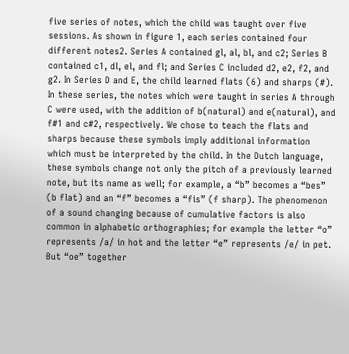five series of notes, which the child was taught over five sessions. As shown in figure 1, each series contained four different notes2. Series A contained gl, al, bl, and c2; Series B contained c1, dl, el, and fl; and Series C included d2, e2, f2, and g2. In Series D and E, the child learned flats (6) and sharps (#). In these series, the notes which were taught in series A through C were used, with the addition of b(natural) and e(natural), and f#1 and c#2, respectively. We chose to teach the flats and sharps because these symbols imply additional information which must be interpreted by the child. In the Dutch language, these symbols change not only the pitch of a previously learned note, but its name as well; for example, a “b” becomes a “bes” (b flat) and an “f” becomes a “fis” (f sharp). The phenomenon of a sound changing because of cumulative factors is also common in alphabetic orthographies; for example the letter “o” represents /a/ in hot and the letter “e” represents /e/ in pet. But “oe” together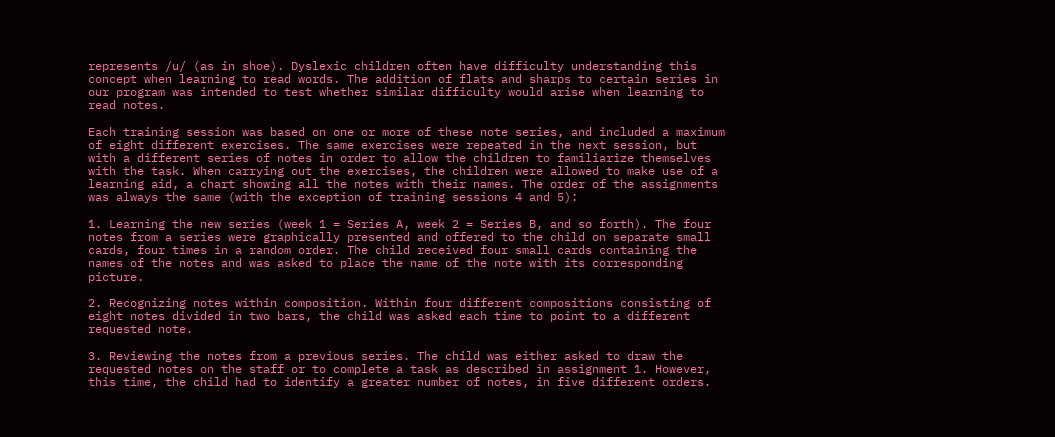represents /u/ (as in shoe). Dyslexic children often have difficulty understanding this concept when learning to read words. The addition of flats and sharps to certain series in our program was intended to test whether similar difficulty would arise when learning to read notes.

Each training session was based on one or more of these note series, and included a maximum of eight different exercises. The same exercises were repeated in the next session, but with a different series of notes in order to allow the children to familiarize themselves with the task. When carrying out the exercises, the children were allowed to make use of a learning aid, a chart showing all the notes with their names. The order of the assignments was always the same (with the exception of training sessions 4 and 5):

1. Learning the new series (week 1 = Series A, week 2 = Series B, and so forth). The four notes from a series were graphically presented and offered to the child on separate small cards, four times in a random order. The child received four small cards containing the names of the notes and was asked to place the name of the note with its corresponding picture.

2. Recognizing notes within composition. Within four different compositions consisting of eight notes divided in two bars, the child was asked each time to point to a different requested note.

3. Reviewing the notes from a previous series. The child was either asked to draw the requested notes on the staff or to complete a task as described in assignment 1. However, this time, the child had to identify a greater number of notes, in five different orders.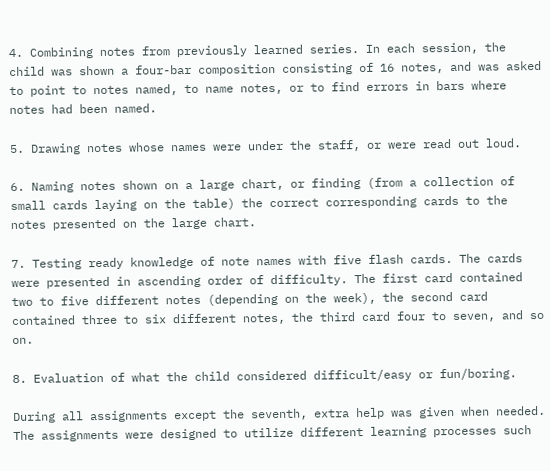4. Combining notes from previously learned series. In each session, the child was shown a four-bar composition consisting of 16 notes, and was asked to point to notes named, to name notes, or to find errors in bars where notes had been named.

5. Drawing notes whose names were under the staff, or were read out loud.

6. Naming notes shown on a large chart, or finding (from a collection of small cards laying on the table) the correct corresponding cards to the notes presented on the large chart.

7. Testing ready knowledge of note names with five flash cards. The cards were presented in ascending order of difficulty. The first card contained two to five different notes (depending on the week), the second card contained three to six different notes, the third card four to seven, and so on.

8. Evaluation of what the child considered difficult/easy or fun/boring.

During all assignments except the seventh, extra help was given when needed. The assignments were designed to utilize different learning processes such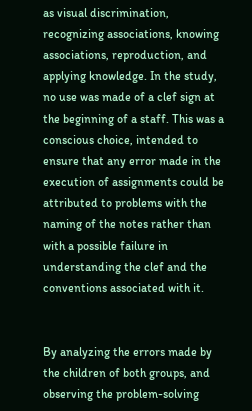as visual discrimination, recognizing associations, knowing associations, reproduction, and applying knowledge. In the study, no use was made of a clef sign at the beginning of a staff. This was a conscious choice, intended to ensure that any error made in the execution of assignments could be attributed to problems with the naming of the notes rather than with a possible failure in understanding the clef and the conventions associated with it.


By analyzing the errors made by the children of both groups, and observing the problem-solving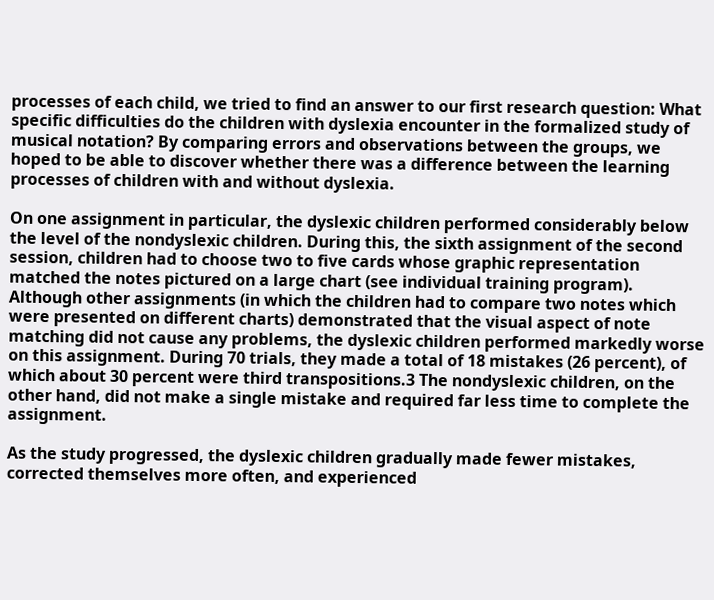processes of each child, we tried to find an answer to our first research question: What specific difficulties do the children with dyslexia encounter in the formalized study of musical notation? By comparing errors and observations between the groups, we hoped to be able to discover whether there was a difference between the learning processes of children with and without dyslexia.

On one assignment in particular, the dyslexic children performed considerably below the level of the nondyslexic children. During this, the sixth assignment of the second session, children had to choose two to five cards whose graphic representation matched the notes pictured on a large chart (see individual training program). Although other assignments (in which the children had to compare two notes which were presented on different charts) demonstrated that the visual aspect of note matching did not cause any problems, the dyslexic children performed markedly worse on this assignment. During 70 trials, they made a total of 18 mistakes (26 percent), of which about 30 percent were third transpositions.3 The nondyslexic children, on the other hand, did not make a single mistake and required far less time to complete the assignment.

As the study progressed, the dyslexic children gradually made fewer mistakes, corrected themselves more often, and experienced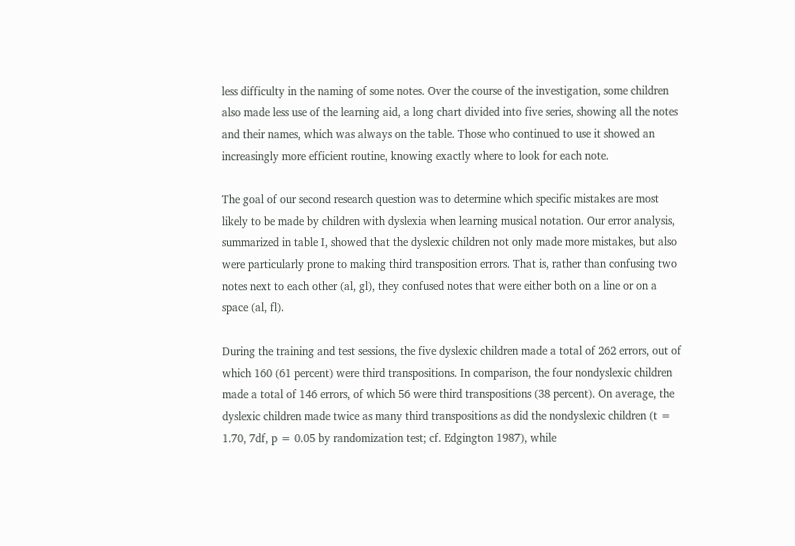less difficulty in the naming of some notes. Over the course of the investigation, some children also made less use of the learning aid, a long chart divided into five series, showing all the notes and their names, which was always on the table. Those who continued to use it showed an increasingly more efficient routine, knowing exactly where to look for each note.

The goal of our second research question was to determine which specific mistakes are most likely to be made by children with dyslexia when learning musical notation. Our error analysis, summarized in table I, showed that the dyslexic children not only made more mistakes, but also were particularly prone to making third transposition errors. That is, rather than confusing two notes next to each other (al, gl), they confused notes that were either both on a line or on a space (al, fl).

During the training and test sessions, the five dyslexic children made a total of 262 errors, out of which 160 (61 percent) were third transpositions. In comparison, the four nondyslexic children made a total of 146 errors, of which 56 were third transpositions (38 percent). On average, the dyslexic children made twice as many third transpositions as did the nondyslexic children (t = 1.70, 7df, p = 0.05 by randomization test; cf. Edgington 1987), while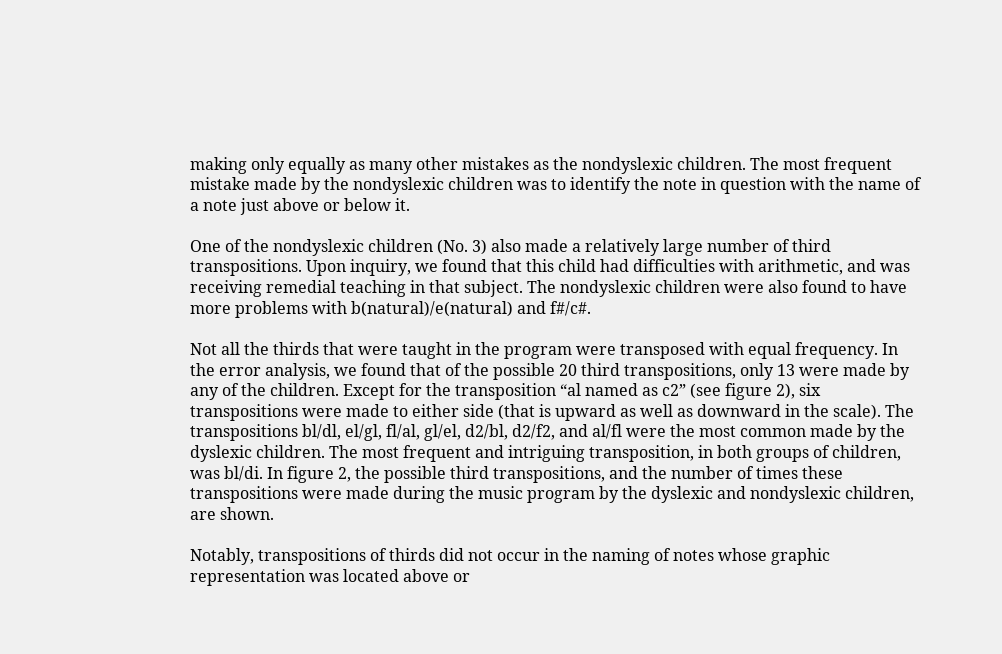making only equally as many other mistakes as the nondyslexic children. The most frequent mistake made by the nondyslexic children was to identify the note in question with the name of a note just above or below it.

One of the nondyslexic children (No. 3) also made a relatively large number of third transpositions. Upon inquiry, we found that this child had difficulties with arithmetic, and was receiving remedial teaching in that subject. The nondyslexic children were also found to have more problems with b(natural)/e(natural) and f#/c#.

Not all the thirds that were taught in the program were transposed with equal frequency. In the error analysis, we found that of the possible 20 third transpositions, only 13 were made by any of the children. Except for the transposition “al named as c2” (see figure 2), six transpositions were made to either side (that is upward as well as downward in the scale). The transpositions bl/dl, el/gl, fl/al, gl/el, d2/bl, d2/f2, and al/fl were the most common made by the dyslexic children. The most frequent and intriguing transposition, in both groups of children, was bl/di. In figure 2, the possible third transpositions, and the number of times these transpositions were made during the music program by the dyslexic and nondyslexic children, are shown.

Notably, transpositions of thirds did not occur in the naming of notes whose graphic representation was located above or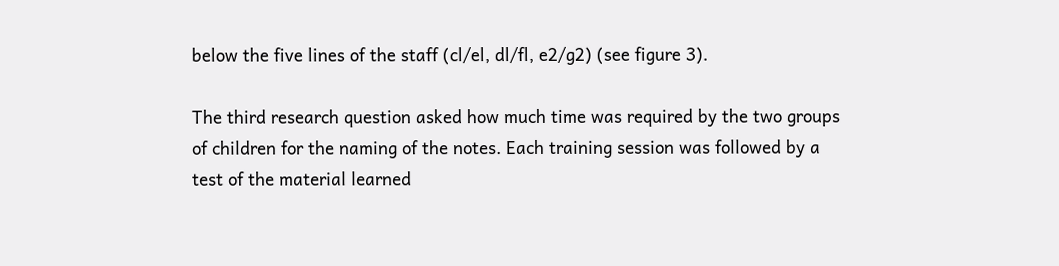below the five lines of the staff (cl/el, dl/fl, e2/g2) (see figure 3).

The third research question asked how much time was required by the two groups of children for the naming of the notes. Each training session was followed by a test of the material learned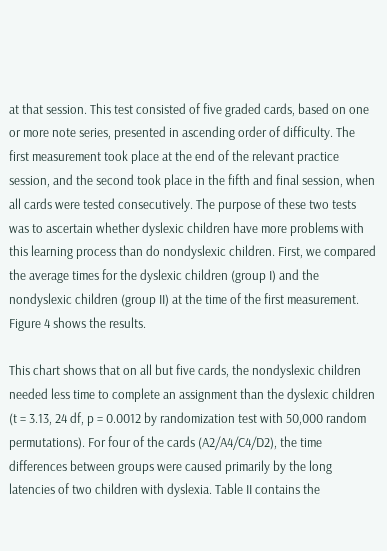at that session. This test consisted of five graded cards, based on one or more note series, presented in ascending order of difficulty. The first measurement took place at the end of the relevant practice session, and the second took place in the fifth and final session, when all cards were tested consecutively. The purpose of these two tests was to ascertain whether dyslexic children have more problems with this learning process than do nondyslexic children. First, we compared the average times for the dyslexic children (group I) and the nondyslexic children (group II) at the time of the first measurement. Figure 4 shows the results.

This chart shows that on all but five cards, the nondyslexic children needed less time to complete an assignment than the dyslexic children (t = 3.13, 24 df, p = 0.0012 by randomization test with 50,000 random permutations). For four of the cards (A2/A4/C4/D2), the time differences between groups were caused primarily by the long latencies of two children with dyslexia. Table II contains the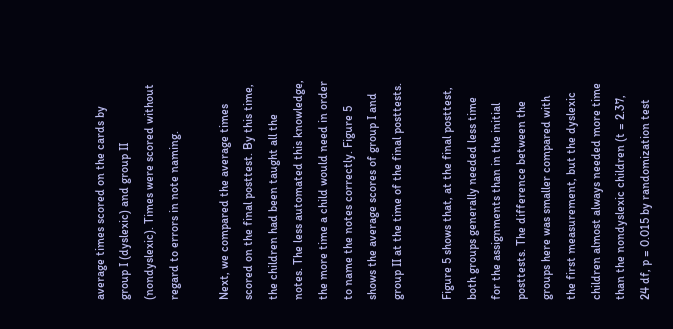average times scored on the cards by group I (dyslexic) and group II (nondyslexic). Times were scored without regard to errors in note naming.

Next, we compared the average times scored on the final posttest. By this time, the children had been taught all the notes. The less automated this knowledge, the more time a child would need in order to name the notes correctly. Figure 5 shows the average scores of group I and group II at the time of the final posttests.

Figure 5 shows that, at the final posttest, both groups generally needed less time for the assignments than in the initial posttests. The difference between the groups here was smaller compared with the first measurement, but the dyslexic children almost always needed more time than the nondyslexic children (t = 2.37, 24 df, p = 0.015 by randomization test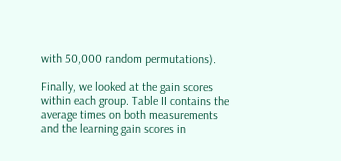with 50,000 random permutations).

Finally, we looked at the gain scores within each group. Table II contains the average times on both measurements and the learning gain scores in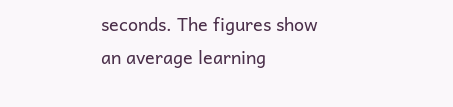seconds. The figures show an average learning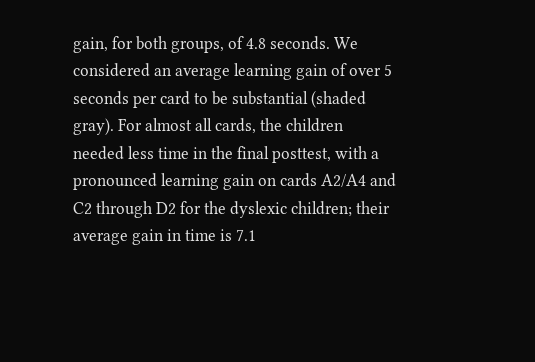gain, for both groups, of 4.8 seconds. We considered an average learning gain of over 5 seconds per card to be substantial (shaded gray). For almost all cards, the children needed less time in the final posttest, with a pronounced learning gain on cards A2/A4 and C2 through D2 for the dyslexic children; their average gain in time is 7.1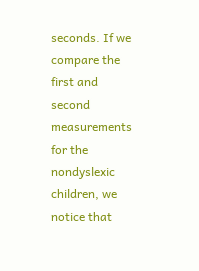seconds. If we compare the first and second measurements for the nondyslexic children, we notice that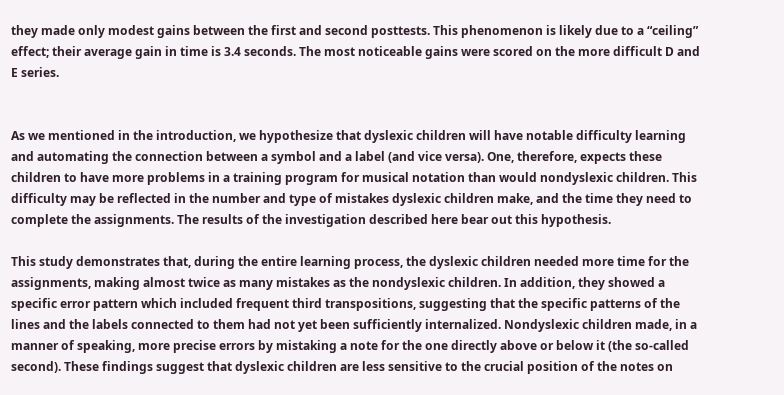they made only modest gains between the first and second posttests. This phenomenon is likely due to a “ceiling” effect; their average gain in time is 3.4 seconds. The most noticeable gains were scored on the more difficult D and E series.


As we mentioned in the introduction, we hypothesize that dyslexic children will have notable difficulty learning and automating the connection between a symbol and a label (and vice versa). One, therefore, expects these children to have more problems in a training program for musical notation than would nondyslexic children. This difficulty may be reflected in the number and type of mistakes dyslexic children make, and the time they need to complete the assignments. The results of the investigation described here bear out this hypothesis.

This study demonstrates that, during the entire learning process, the dyslexic children needed more time for the assignments, making almost twice as many mistakes as the nondyslexic children. In addition, they showed a specific error pattern which included frequent third transpositions, suggesting that the specific patterns of the lines and the labels connected to them had not yet been sufficiently internalized. Nondyslexic children made, in a manner of speaking, more precise errors by mistaking a note for the one directly above or below it (the so-called second). These findings suggest that dyslexic children are less sensitive to the crucial position of the notes on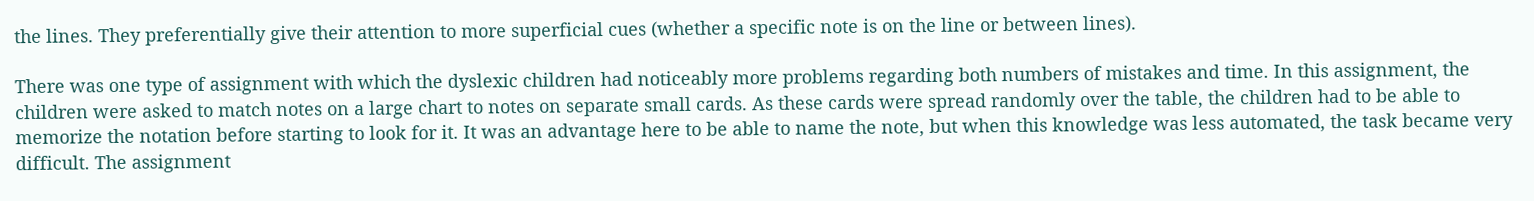the lines. They preferentially give their attention to more superficial cues (whether a specific note is on the line or between lines).

There was one type of assignment with which the dyslexic children had noticeably more problems regarding both numbers of mistakes and time. In this assignment, the children were asked to match notes on a large chart to notes on separate small cards. As these cards were spread randomly over the table, the children had to be able to memorize the notation before starting to look for it. It was an advantage here to be able to name the note, but when this knowledge was less automated, the task became very difficult. The assignment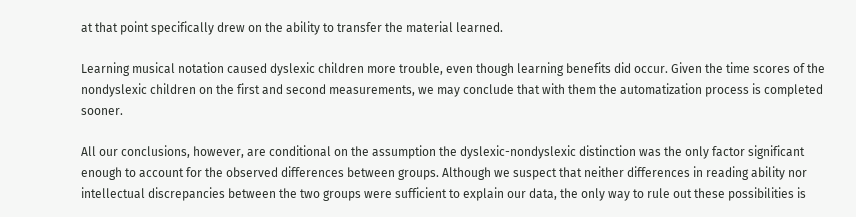at that point specifically drew on the ability to transfer the material learned.

Learning musical notation caused dyslexic children more trouble, even though learning benefits did occur. Given the time scores of the nondyslexic children on the first and second measurements, we may conclude that with them the automatization process is completed sooner.

All our conclusions, however, are conditional on the assumption the dyslexic-nondyslexic distinction was the only factor significant enough to account for the observed differences between groups. Although we suspect that neither differences in reading ability nor intellectual discrepancies between the two groups were sufficient to explain our data, the only way to rule out these possibilities is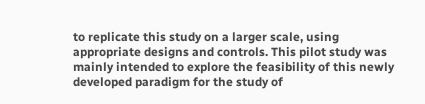to replicate this study on a larger scale, using appropriate designs and controls. This pilot study was mainly intended to explore the feasibility of this newly developed paradigm for the study of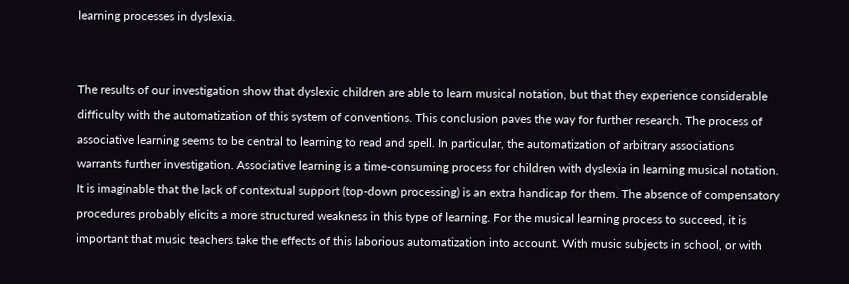learning processes in dyslexia.


The results of our investigation show that dyslexic children are able to learn musical notation, but that they experience considerable difficulty with the automatization of this system of conventions. This conclusion paves the way for further research. The process of associative learning seems to be central to learning to read and spell. In particular, the automatization of arbitrary associations warrants further investigation. Associative learning is a time-consuming process for children with dyslexia in learning musical notation. It is imaginable that the lack of contextual support (top-down processing) is an extra handicap for them. The absence of compensatory procedures probably elicits a more structured weakness in this type of learning. For the musical learning process to succeed, it is important that music teachers take the effects of this laborious automatization into account. With music subjects in school, or with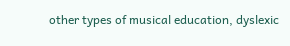other types of musical education, dyslexic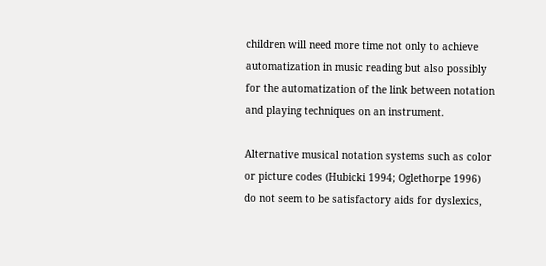children will need more time not only to achieve automatization in music reading but also possibly for the automatization of the link between notation and playing techniques on an instrument.

Alternative musical notation systems such as color or picture codes (Hubicki 1994; Oglethorpe 1996) do not seem to be satisfactory aids for dyslexics,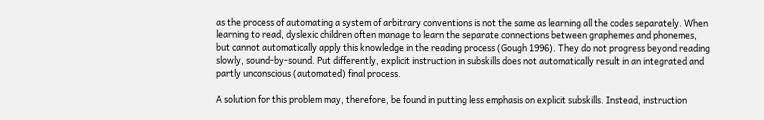as the process of automating a system of arbitrary conventions is not the same as learning all the codes separately. When learning to read, dyslexic children often manage to learn the separate connections between graphemes and phonemes, but cannot automatically apply this knowledge in the reading process (Gough 1996). They do not progress beyond reading slowly, sound-by-sound. Put differently, explicit instruction in subskills does not automatically result in an integrated and partly unconscious (automated) final process.

A solution for this problem may, therefore, be found in putting less emphasis on explicit subskills. Instead, instruction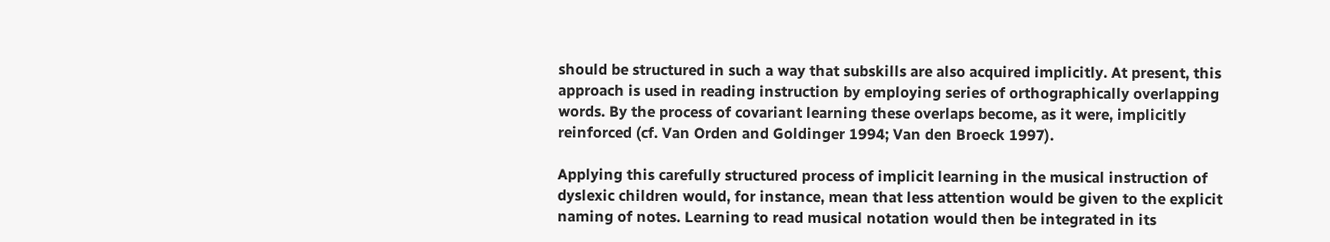should be structured in such a way that subskills are also acquired implicitly. At present, this approach is used in reading instruction by employing series of orthographically overlapping words. By the process of covariant learning these overlaps become, as it were, implicitly reinforced (cf. Van Orden and Goldinger 1994; Van den Broeck 1997).

Applying this carefully structured process of implicit learning in the musical instruction of dyslexic children would, for instance, mean that less attention would be given to the explicit naming of notes. Learning to read musical notation would then be integrated in its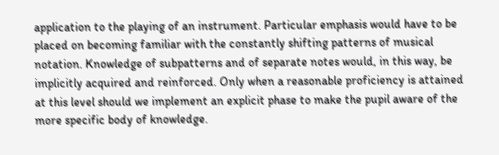application to the playing of an instrument. Particular emphasis would have to be placed on becoming familiar with the constantly shifting patterns of musical notation. Knowledge of subpatterns and of separate notes would, in this way, be implicitly acquired and reinforced. Only when a reasonable proficiency is attained at this level should we implement an explicit phase to make the pupil aware of the more specific body of knowledge.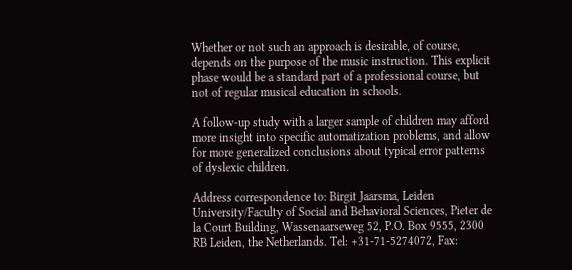Whether or not such an approach is desirable, of course, depends on the purpose of the music instruction. This explicit phase would be a standard part of a professional course, but not of regular musical education in schools.

A follow-up study with a larger sample of children may afford more insight into specific automatization problems, and allow for more generalized conclusions about typical error patterns of dyslexic children.

Address correspondence to: Birgit Jaarsma, Leiden University/Faculty of Social and Behavioral Sciences, Pieter de la Court Building, Wassenaarseweg 52, P.O. Box 9555, 2300 RB Leiden, the Netherlands. Tel: +31-71-5274072, Fax: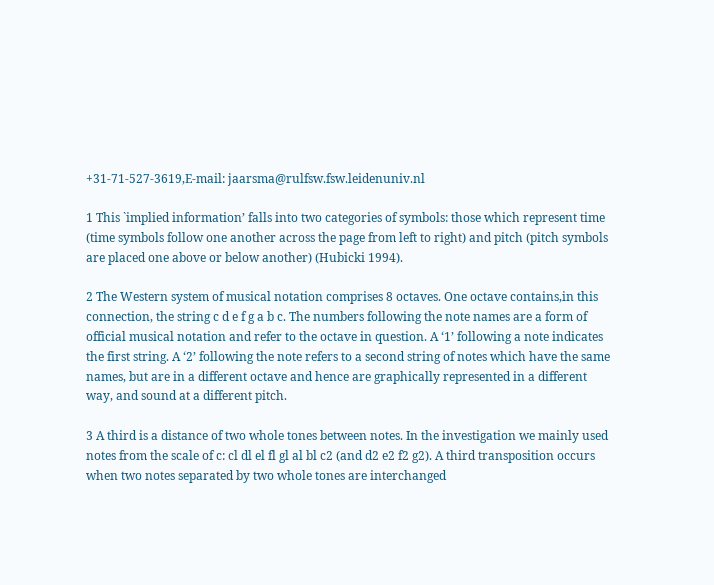+31-71-527-3619,E-mail: jaarsma@rulfsw.fsw.leidenuniv.nl

1 This `implied information’ falls into two categories of symbols: those which represent time (time symbols follow one another across the page from left to right) and pitch (pitch symbols are placed one above or below another) (Hubicki 1994).

2 The Western system of musical notation comprises 8 octaves. One octave contains,in this connection, the string c d e f g a b c. The numbers following the note names are a form of official musical notation and refer to the octave in question. A ‘1’ following a note indicates the first string. A ‘2’ following the note refers to a second string of notes which have the same names, but are in a different octave and hence are graphically represented in a different way, and sound at a different pitch.

3 A third is a distance of two whole tones between notes. In the investigation we mainly used notes from the scale of c: cl dl el fl gl al bl c2 (and d2 e2 f2 g2). A third transposition occurs when two notes separated by two whole tones are interchanged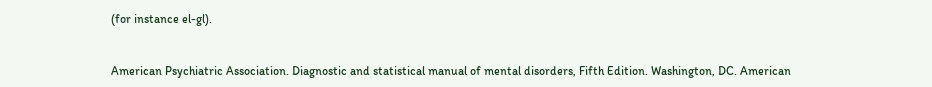(for instance el-gl).


American Psychiatric Association. Diagnostic and statistical manual of mental disorders, Fifth Edition. Washington, DC. American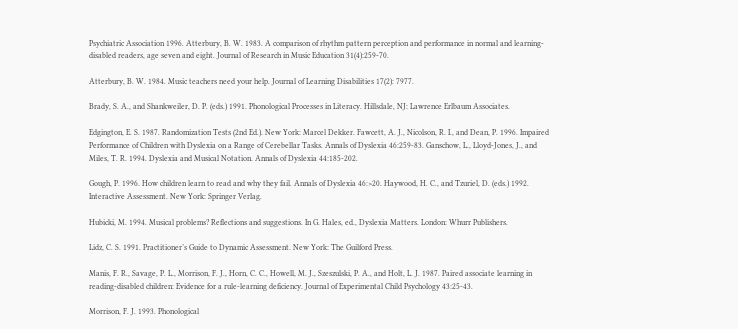Psychiatric Association 1996. Atterbury, B. W. 1983. A comparison of rhythm pattern perception and performance in normal and learning-disabled readers, age seven and eight. Journal of Research in Music Education 31(4):259-70.

Atterbury, B. W. 1984. Music teachers need your help. Journal of Learning Disabilities 17(2): 7977.

Brady, S. A., and Shankweiler, D. P. (eds.) 1991. Phonological Processes in Literacy. Hillsdale, NJ: Lawrence Erlbaum Associates.

Edgington, E. S. 1987. Randomization Tests (2nd Ed.). New York: Marcel Dekker. Fawcett, A. J., Nicolson, R. I., and Dean, P. 1996. Impaired Performance of Children with Dyslexia on a Range of Cerebellar Tasks. Annals of Dyslexia 46:259-83. Ganschow, L., Lloyd-Jones, J., and Miles, T. R. 1994. Dyslexia and Musical Notation. Annals of Dyslexia 44:185-202.

Gough, P. 1996. How children learn to read and why they fail. Annals of Dyslexia 46:>20. Haywood, H. C., and Tzuriel, D. (eds.) 1992. Interactive Assessment. New York: Springer Verlag.

Hubicki, M. 1994. Musical problems? Reflections and suggestions. In G. Hales, ed., Dyslexia Matters. London: Whurr Publishers.

Lidz, C. S. 1991. Practitioner’s Guide to Dynamic Assessment. New York: The Guilford Press.

Manis, F. R., Savage, P. L., Morrison, F. J., Horn, C. C., Howell, M. J., Szeszulski, P. A., and Holt, L. J. 1987. Paired associate learning in reading-disabled children: Evidence for a rule-learning deficiency. Journal of Experimental Child Psychology 43:25-43.

Morrison, F. J. 1993. Phonological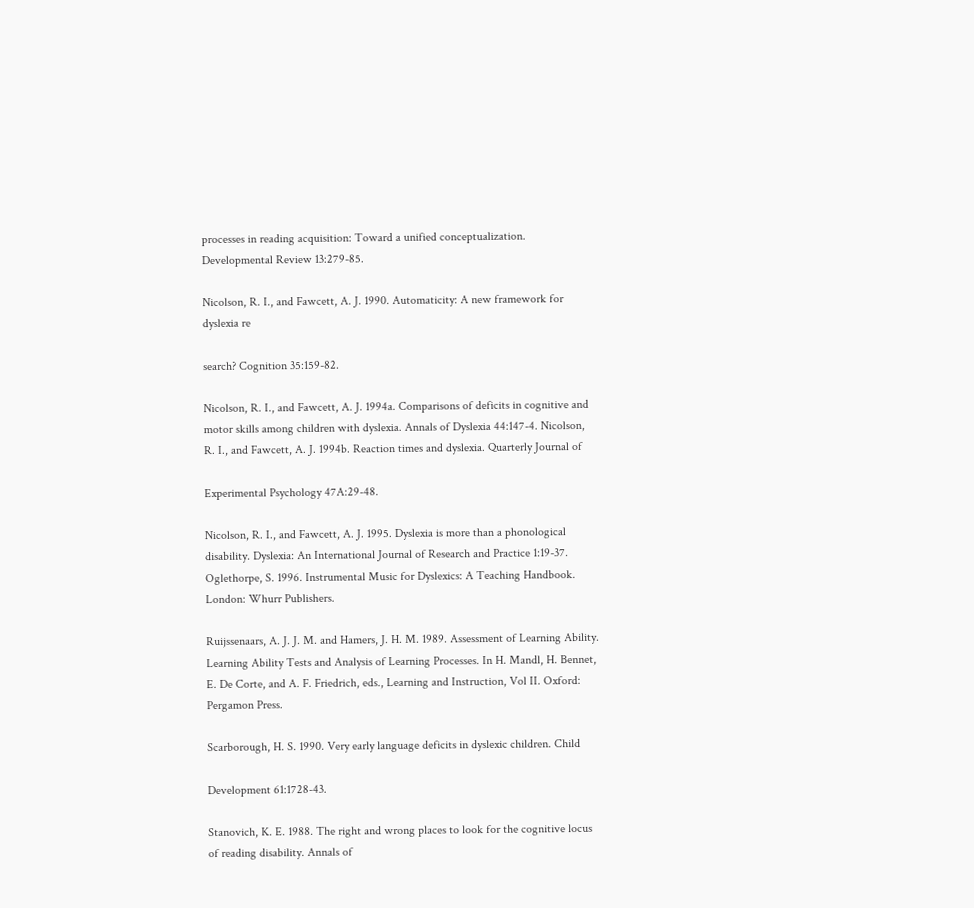processes in reading acquisition: Toward a unified conceptualization. Developmental Review 13:279-85.

Nicolson, R. I., and Fawcett, A. J. 1990. Automaticity: A new framework for dyslexia re

search? Cognition 35:159-82.

Nicolson, R. I., and Fawcett, A. J. 1994a. Comparisons of deficits in cognitive and motor skills among children with dyslexia. Annals of Dyslexia 44:147-4. Nicolson, R. I., and Fawcett, A. J. 1994b. Reaction times and dyslexia. Quarterly Journal of

Experimental Psychology 47A:29-48.

Nicolson, R. I., and Fawcett, A. J. 1995. Dyslexia is more than a phonological disability. Dyslexia: An International Journal of Research and Practice 1:19-37. Oglethorpe, S. 1996. Instrumental Music for Dyslexics: A Teaching Handbook. London: Whurr Publishers.

Ruijssenaars, A. J. J. M. and Hamers, J. H. M. 1989. Assessment of Learning Ability. Learning Ability Tests and Analysis of Learning Processes. In H. Mandl, H. Bennet, E. De Corte, and A. F. Friedrich, eds., Learning and Instruction, Vol II. Oxford: Pergamon Press.

Scarborough, H. S. 1990. Very early language deficits in dyslexic children. Child

Development 61:1728-43.

Stanovich, K. E. 1988. The right and wrong places to look for the cognitive locus of reading disability. Annals of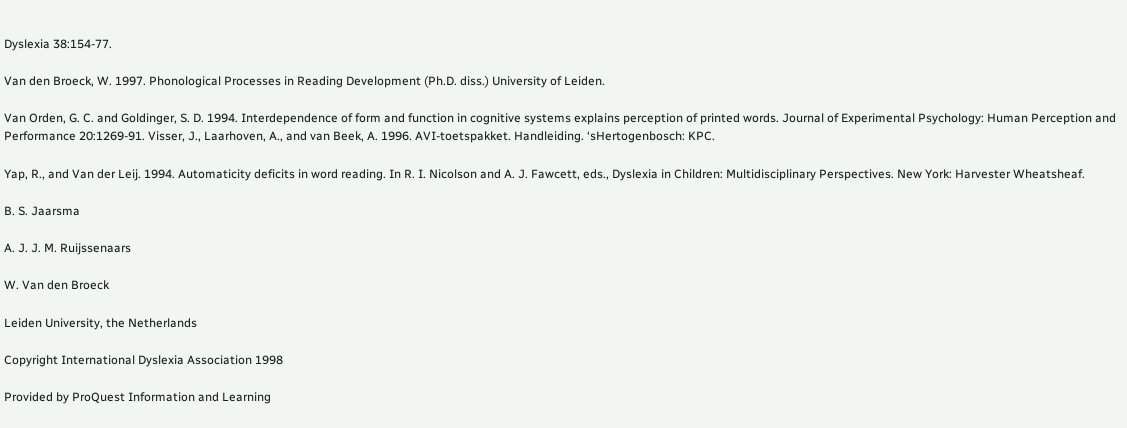Dyslexia 38:154-77.

Van den Broeck, W. 1997. Phonological Processes in Reading Development (Ph.D. diss.) University of Leiden.

Van Orden, G. C. and Goldinger, S. D. 1994. Interdependence of form and function in cognitive systems explains perception of printed words. Journal of Experimental Psychology: Human Perception and Performance 20:1269-91. Visser, J., Laarhoven, A., and van Beek, A. 1996. AVI-toetspakket. Handleiding. ‘sHertogenbosch: KPC.

Yap, R., and Van der Leij. 1994. Automaticity deficits in word reading. In R. I. Nicolson and A. J. Fawcett, eds., Dyslexia in Children: Multidisciplinary Perspectives. New York: Harvester Wheatsheaf.

B. S. Jaarsma

A. J. J. M. Ruijssenaars

W. Van den Broeck

Leiden University, the Netherlands

Copyright International Dyslexia Association 1998

Provided by ProQuest Information and Learning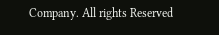Company. All rights Reserved